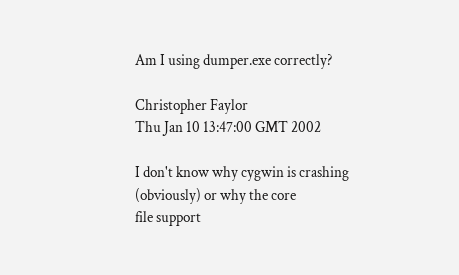Am I using dumper.exe correctly?

Christopher Faylor
Thu Jan 10 13:47:00 GMT 2002

I don't know why cygwin is crashing (obviously) or why the core
file support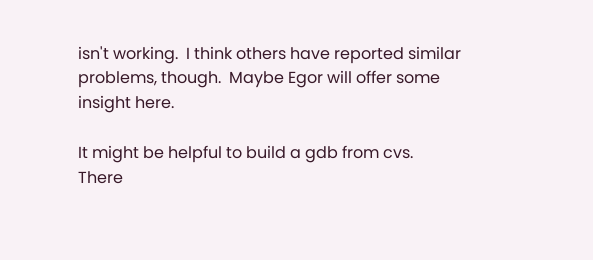isn't working.  I think others have reported similar
problems, though.  Maybe Egor will offer some insight here.

It might be helpful to build a gdb from cvs.
There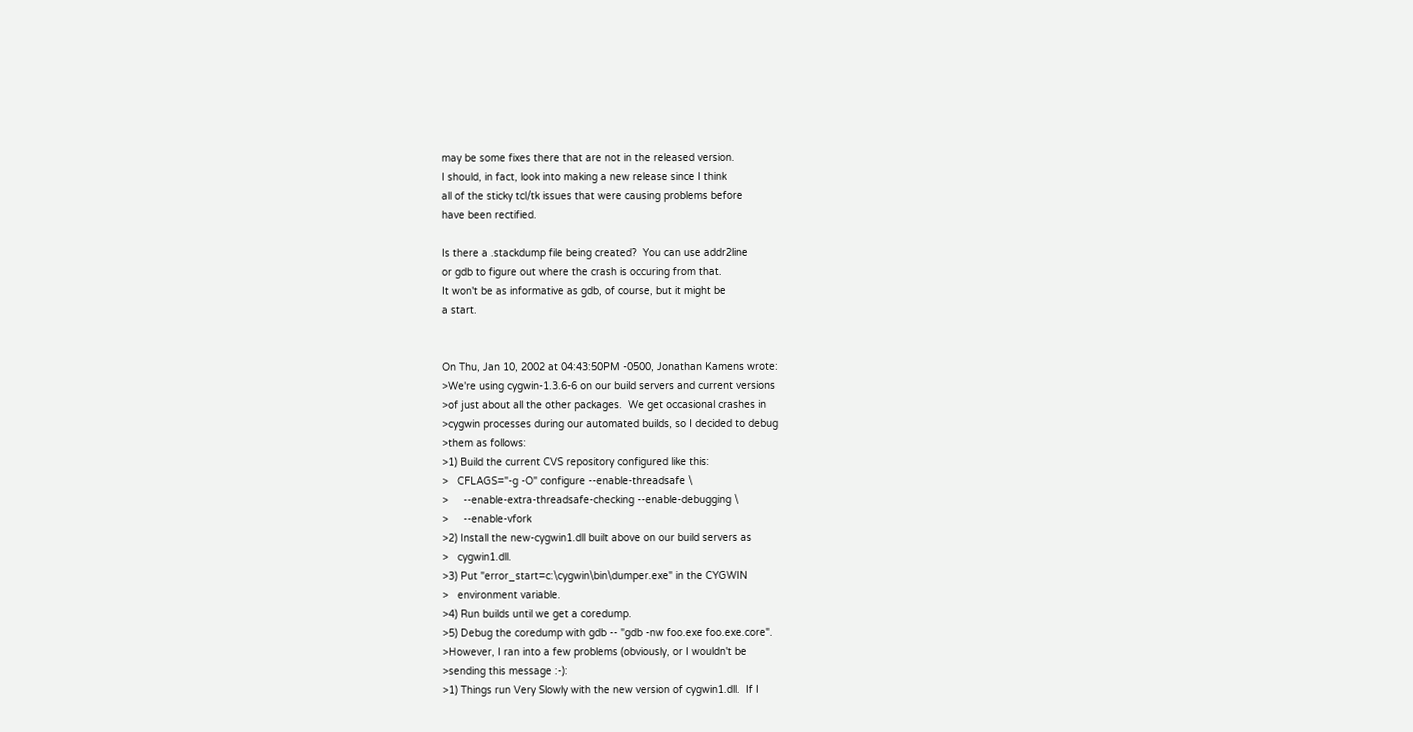may be some fixes there that are not in the released version.
I should, in fact, look into making a new release since I think
all of the sticky tcl/tk issues that were causing problems before
have been rectified.

Is there a .stackdump file being created?  You can use addr2line
or gdb to figure out where the crash is occuring from that.
It won't be as informative as gdb, of course, but it might be
a start.


On Thu, Jan 10, 2002 at 04:43:50PM -0500, Jonathan Kamens wrote:
>We're using cygwin-1.3.6-6 on our build servers and current versions
>of just about all the other packages.  We get occasional crashes in
>cygwin processes during our automated builds, so I decided to debug
>them as follows:
>1) Build the current CVS repository configured like this:
>   CFLAGS="-g -O" configure --enable-threadsafe \
>     --enable-extra-threadsafe-checking --enable-debugging \
>     --enable-vfork
>2) Install the new-cygwin1.dll built above on our build servers as
>   cygwin1.dll.
>3) Put "error_start=c:\cygwin\bin\dumper.exe" in the CYGWIN
>   environment variable.
>4) Run builds until we get a coredump.
>5) Debug the coredump with gdb -- "gdb -nw foo.exe foo.exe.core".
>However, I ran into a few problems (obviously, or I wouldn't be
>sending this message :-):
>1) Things run Very Slowly with the new version of cygwin1.dll.  If I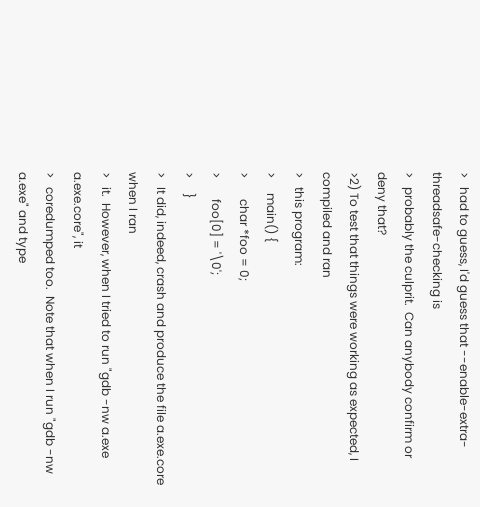>   had to guess, I'd guess that --enable-extra-threadsafe-checking is
>   probably the culprit.  Can anybody confirm or deny that?
>2) To test that things were working as expected, I compiled and ran
>   this program:
>     main() {
>       char *foo = 0;
>       foo[0] = '\0';
>     }
>   It did, indeed, crash and produce the file a.exe.core when I ran
>   it.  However, when I tried to run "gdb -nw a.exe a.exe.core", it
>   coredumped too.  Note that when I run "gdb -nw a.exe" and type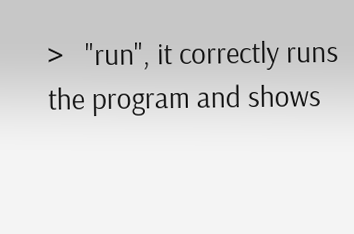>   "run", it correctly runs the program and shows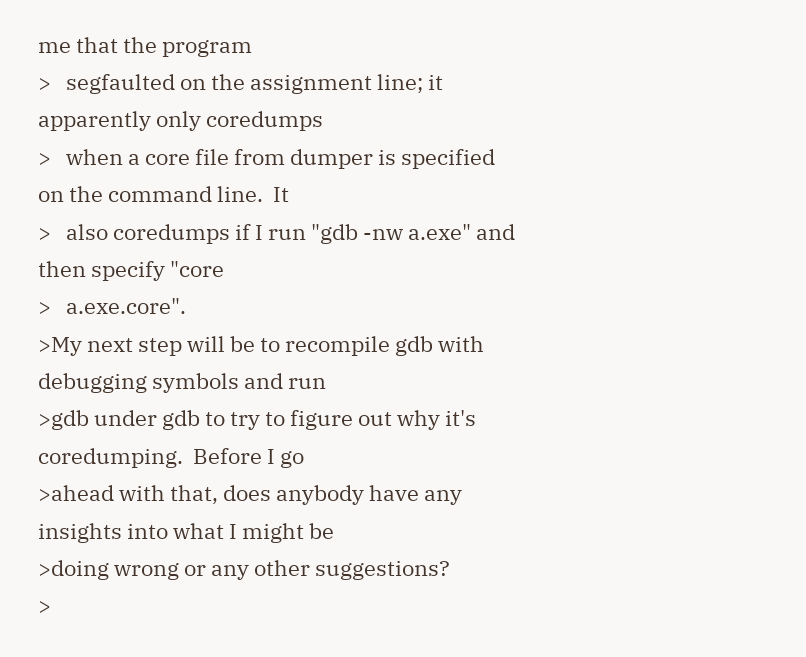me that the program
>   segfaulted on the assignment line; it apparently only coredumps
>   when a core file from dumper is specified on the command line.  It
>   also coredumps if I run "gdb -nw a.exe" and then specify "core
>   a.exe.core".
>My next step will be to recompile gdb with debugging symbols and run
>gdb under gdb to try to figure out why it's coredumping.  Before I go
>ahead with that, does anybody have any insights into what I might be
>doing wrong or any other suggestions?
>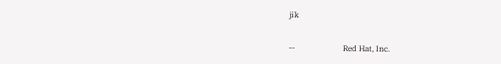jik

--                        Red Hat, Inc.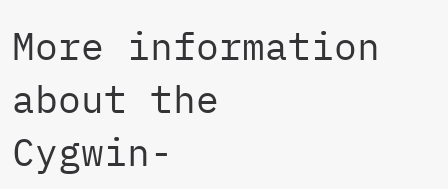More information about the Cygwin-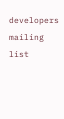developers mailing list